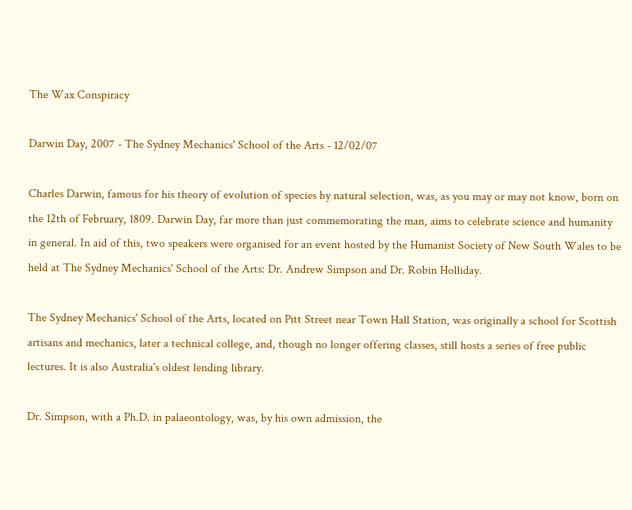The Wax Conspiracy

Darwin Day, 2007 - The Sydney Mechanics' School of the Arts - 12/02/07

Charles Darwin, famous for his theory of evolution of species by natural selection, was, as you may or may not know, born on the 12th of February, 1809. Darwin Day, far more than just commemorating the man, aims to celebrate science and humanity in general. In aid of this, two speakers were organised for an event hosted by the Humanist Society of New South Wales to be held at The Sydney Mechanics' School of the Arts: Dr. Andrew Simpson and Dr. Robin Holliday.

The Sydney Mechanics' School of the Arts, located on Pitt Street near Town Hall Station, was originally a school for Scottish artisans and mechanics, later a technical college, and, though no longer offering classes, still hosts a series of free public lectures. It is also Australia's oldest lending library.

Dr. Simpson, with a Ph.D. in palaeontology, was, by his own admission, the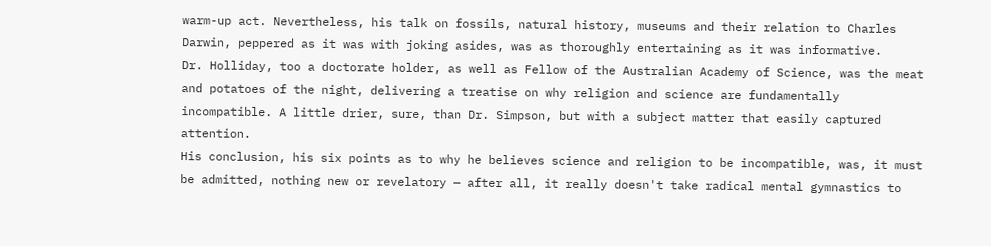warm-up act. Nevertheless, his talk on fossils, natural history, museums and their relation to Charles Darwin, peppered as it was with joking asides, was as thoroughly entertaining as it was informative.
Dr. Holliday, too a doctorate holder, as well as Fellow of the Australian Academy of Science, was the meat and potatoes of the night, delivering a treatise on why religion and science are fundamentally incompatible. A little drier, sure, than Dr. Simpson, but with a subject matter that easily captured attention.
His conclusion, his six points as to why he believes science and religion to be incompatible, was, it must be admitted, nothing new or revelatory — after all, it really doesn't take radical mental gymnastics to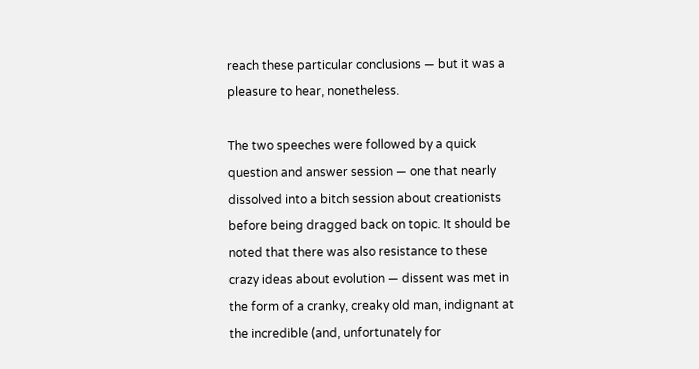reach these particular conclusions — but it was a pleasure to hear, nonetheless.

The two speeches were followed by a quick question and answer session — one that nearly dissolved into a bitch session about creationists before being dragged back on topic. It should be noted that there was also resistance to these crazy ideas about evolution — dissent was met in the form of a cranky, creaky old man, indignant at the incredible (and, unfortunately for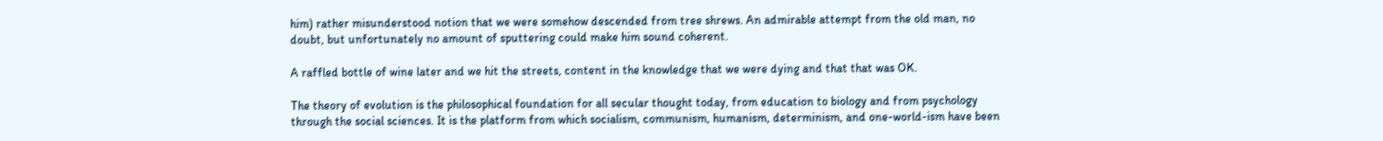him) rather misunderstood notion that we were somehow descended from tree shrews. An admirable attempt from the old man, no doubt, but unfortunately no amount of sputtering could make him sound coherent.

A raffled bottle of wine later and we hit the streets, content in the knowledge that we were dying and that that was OK.

The theory of evolution is the philosophical foundation for all secular thought today, from education to biology and from psychology through the social sciences. It is the platform from which socialism, communism, humanism, determinism, and one-world-ism have been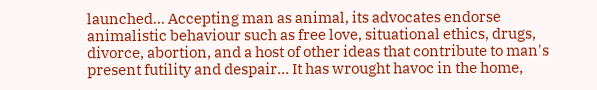launched... Accepting man as animal, its advocates endorse animalistic behaviour such as free love, situational ethics, drugs, divorce, abortion, and a host of other ideas that contribute to man's present futility and despair... It has wrought havoc in the home,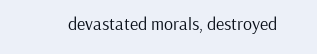devastated morals, destroyed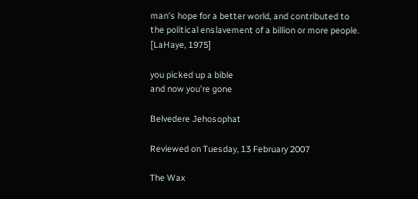man's hope for a better world, and contributed to the political enslavement of a billion or more people. [LaHaye, 1975]

you picked up a bible
and now you're gone

Belvedere Jehosophat

Reviewed on Tuesday, 13 February 2007

The Wax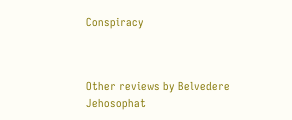Conspiracy



Other reviews by Belvedere Jehosophat